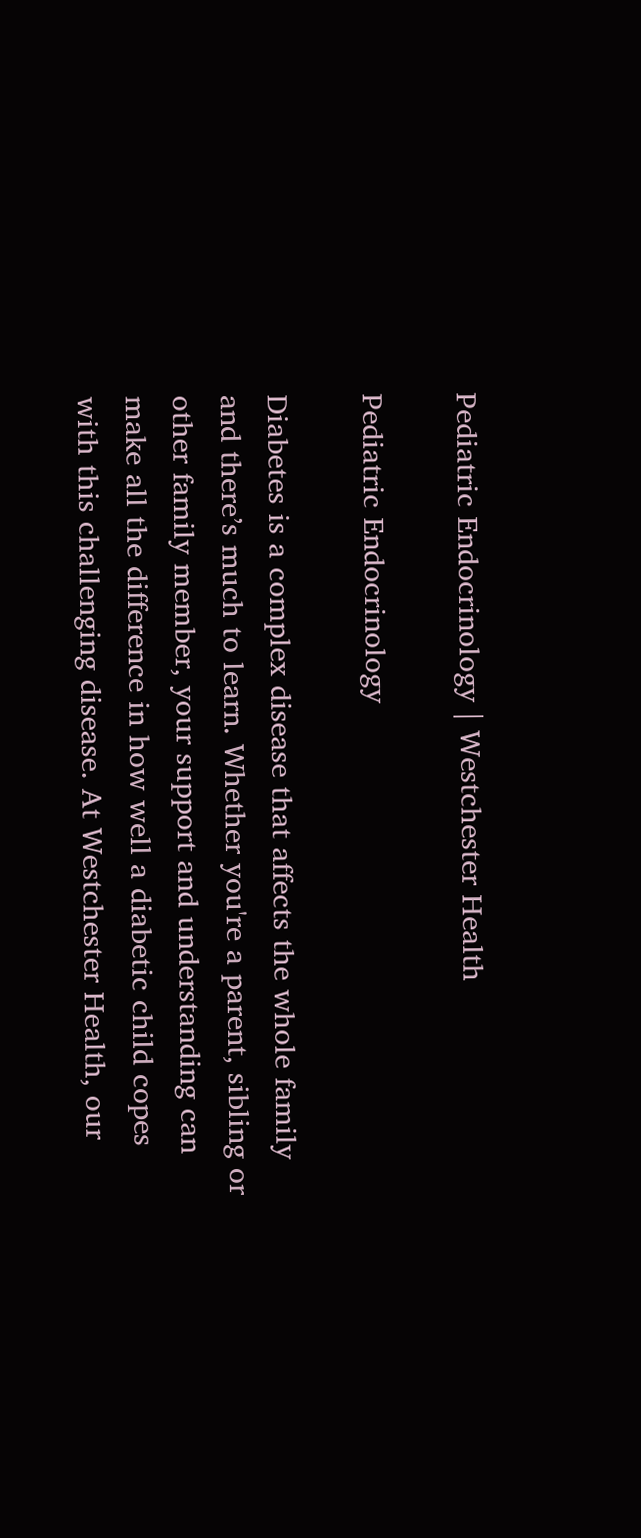Pediatric Endocrinology | Westchester Health

Pediatric Endocrinology

Diabetes is a complex disease that affects the whole family and there’s much to learn. Whether you're a parent, sibling or other family member, your support and understanding can make all the difference in how well a diabetic child copes with this challenging disease. At Westchester Health, our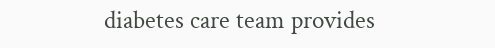diabetes care team provides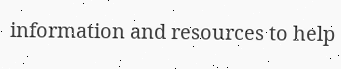information and resources to help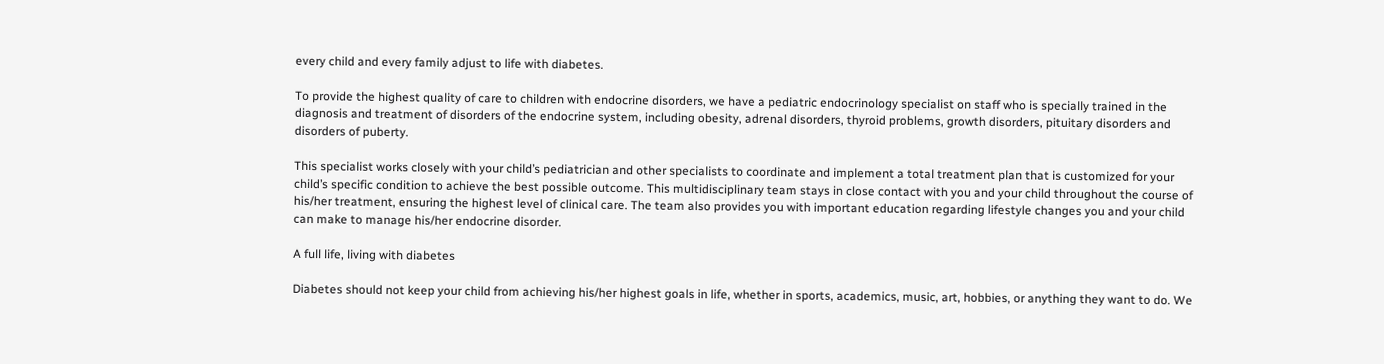every child and every family adjust to life with diabetes.

To provide the highest quality of care to children with endocrine disorders, we have a pediatric endocrinology specialist on staff who is specially trained in the diagnosis and treatment of disorders of the endocrine system, including obesity, adrenal disorders, thyroid problems, growth disorders, pituitary disorders and disorders of puberty.

This specialist works closely with your child’s pediatrician and other specialists to coordinate and implement a total treatment plan that is customized for your child’s specific condition to achieve the best possible outcome. This multidisciplinary team stays in close contact with you and your child throughout the course of his/her treatment, ensuring the highest level of clinical care. The team also provides you with important education regarding lifestyle changes you and your child can make to manage his/her endocrine disorder.

A full life, living with diabetes

Diabetes should not keep your child from achieving his/her highest goals in life, whether in sports, academics, music, art, hobbies, or anything they want to do. We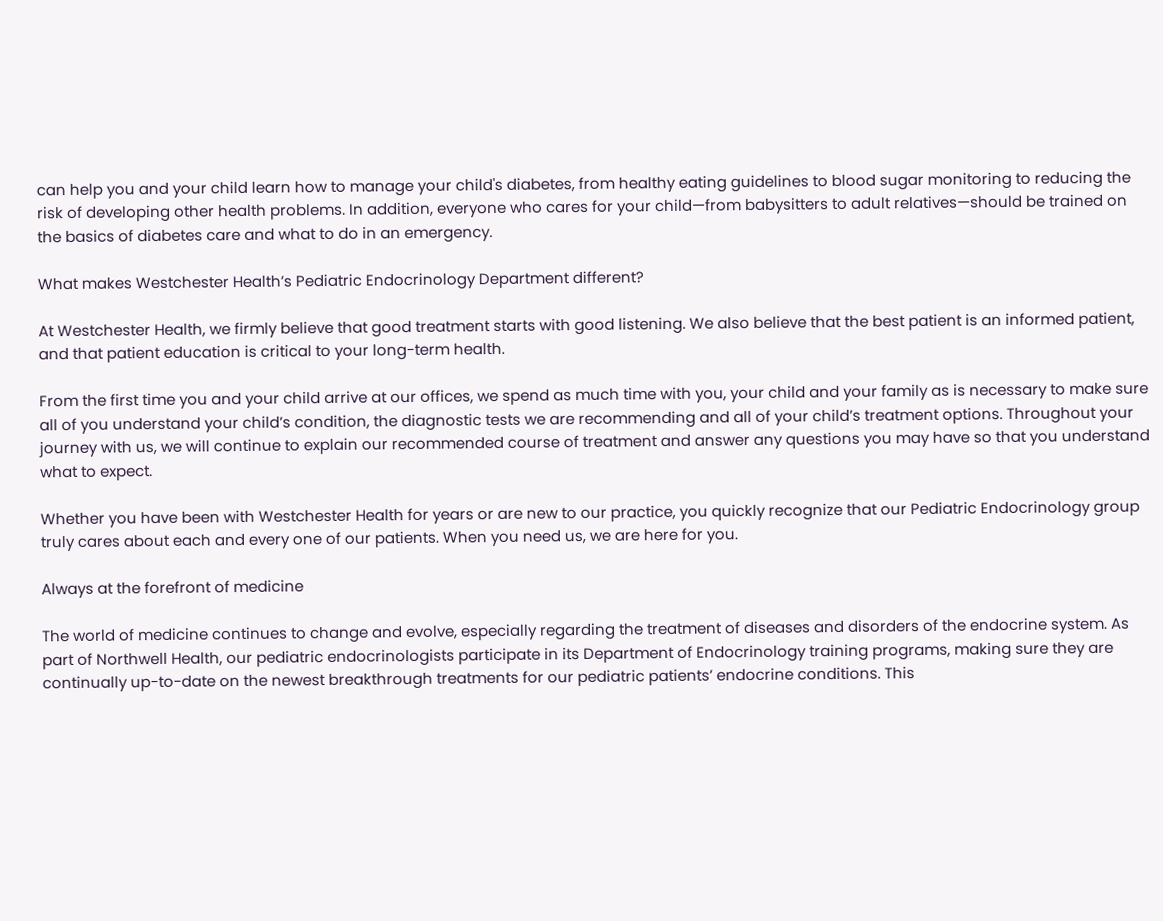can help you and your child learn how to manage your child's diabetes, from healthy eating guidelines to blood sugar monitoring to reducing the risk of developing other health problems. In addition, everyone who cares for your child—from babysitters to adult relatives—should be trained on the basics of diabetes care and what to do in an emergency.

What makes Westchester Health’s Pediatric Endocrinology Department different?

At Westchester Health, we firmly believe that good treatment starts with good listening. We also believe that the best patient is an informed patient, and that patient education is critical to your long-term health.

From the first time you and your child arrive at our offices, we spend as much time with you, your child and your family as is necessary to make sure all of you understand your child’s condition, the diagnostic tests we are recommending and all of your child’s treatment options. Throughout your journey with us, we will continue to explain our recommended course of treatment and answer any questions you may have so that you understand what to expect.

Whether you have been with Westchester Health for years or are new to our practice, you quickly recognize that our Pediatric Endocrinology group truly cares about each and every one of our patients. When you need us, we are here for you.

Always at the forefront of medicine

The world of medicine continues to change and evolve, especially regarding the treatment of diseases and disorders of the endocrine system. As part of Northwell Health, our pediatric endocrinologists participate in its Department of Endocrinology training programs, making sure they are continually up-to-date on the newest breakthrough treatments for our pediatric patients’ endocrine conditions. This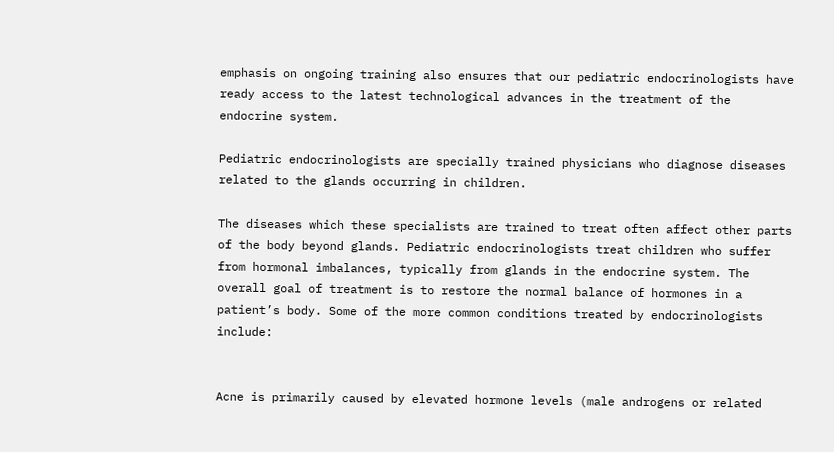emphasis on ongoing training also ensures that our pediatric endocrinologists have ready access to the latest technological advances in the treatment of the endocrine system.

Pediatric endocrinologists are specially trained physicians who diagnose diseases related to the glands occurring in children.

The diseases which these specialists are trained to treat often affect other parts of the body beyond glands. Pediatric endocrinologists treat children who suffer from hormonal imbalances, typically from glands in the endocrine system. The overall goal of treatment is to restore the normal balance of hormones in a patient’s body. Some of the more common conditions treated by endocrinologists include:


Acne is primarily caused by elevated hormone levels (male androgens or related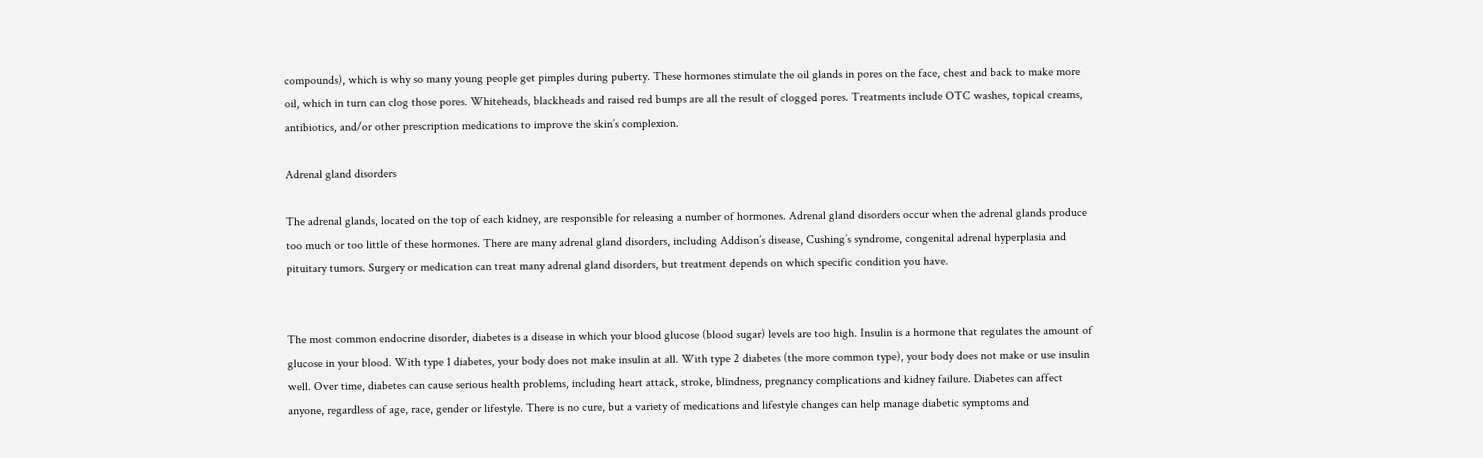compounds), which is why so many young people get pimples during puberty. These hormones stimulate the oil glands in pores on the face, chest and back to make more oil, which in turn can clog those pores. Whiteheads, blackheads and raised red bumps are all the result of clogged pores. Treatments include OTC washes, topical creams, antibiotics, and/or other prescription medications to improve the skin’s complexion.

Adrenal gland disorders

The adrenal glands, located on the top of each kidney, are responsible for releasing a number of hormones. Adrenal gland disorders occur when the adrenal glands produce too much or too little of these hormones. There are many adrenal gland disorders, including Addison’s disease, Cushing’s syndrome, congenital adrenal hyperplasia and pituitary tumors. Surgery or medication can treat many adrenal gland disorders, but treatment depends on which specific condition you have.


The most common endocrine disorder, diabetes is a disease in which your blood glucose (blood sugar) levels are too high. Insulin is a hormone that regulates the amount of glucose in your blood. With type 1 diabetes, your body does not make insulin at all. With type 2 diabetes (the more common type), your body does not make or use insulin well. Over time, diabetes can cause serious health problems, including heart attack, stroke, blindness, pregnancy complications and kidney failure. Diabetes can affect anyone, regardless of age, race, gender or lifestyle. There is no cure, but a variety of medications and lifestyle changes can help manage diabetic symptoms and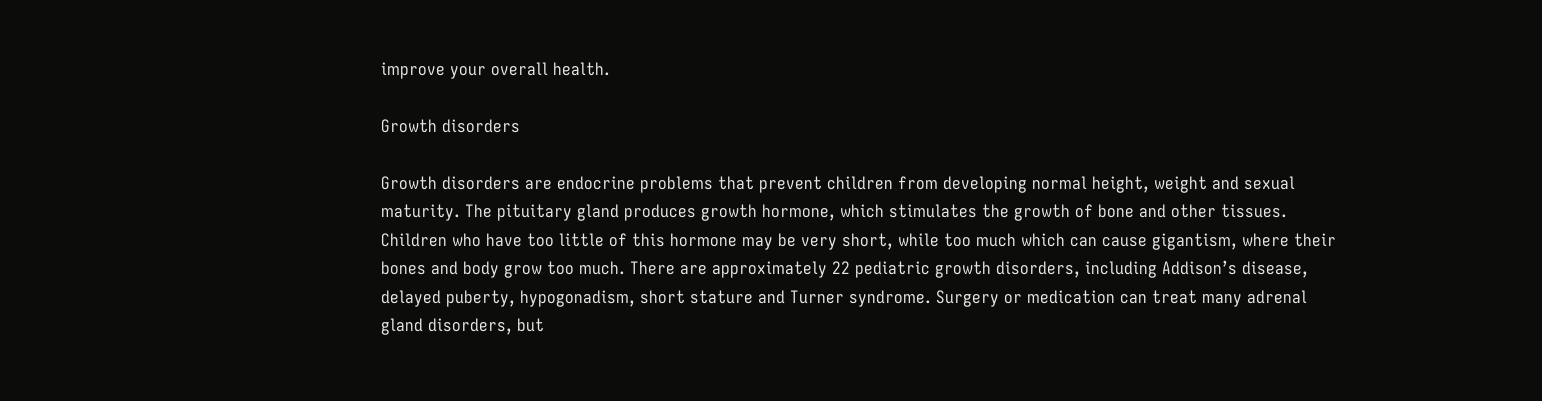improve your overall health.

Growth disorders

Growth disorders are endocrine problems that prevent children from developing normal height, weight and sexual maturity. The pituitary gland produces growth hormone, which stimulates the growth of bone and other tissues. Children who have too little of this hormone may be very short, while too much which can cause gigantism, where their bones and body grow too much. There are approximately 22 pediatric growth disorders, including Addison’s disease, delayed puberty, hypogonadism, short stature and Turner syndrome. Surgery or medication can treat many adrenal gland disorders, but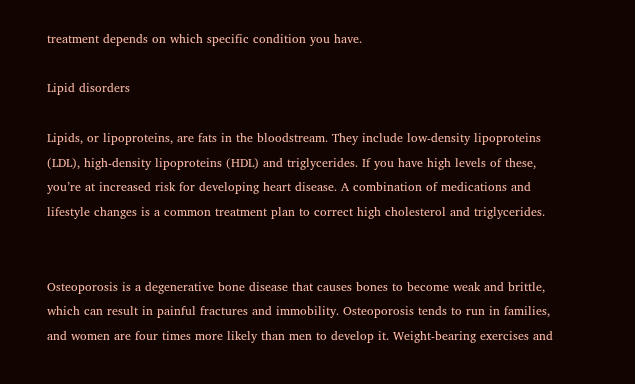treatment depends on which specific condition you have.

Lipid disorders

Lipids, or lipoproteins, are fats in the bloodstream. They include low-density lipoproteins (LDL), high-density lipoproteins (HDL) and triglycerides. If you have high levels of these, you’re at increased risk for developing heart disease. A combination of medications and lifestyle changes is a common treatment plan to correct high cholesterol and triglycerides.


Osteoporosis is a degenerative bone disease that causes bones to become weak and brittle, which can result in painful fractures and immobility. Osteoporosis tends to run in families, and women are four times more likely than men to develop it. Weight-bearing exercises and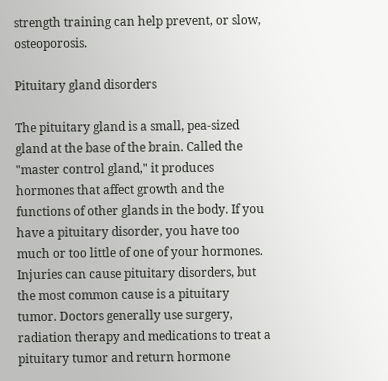strength training can help prevent, or slow, osteoporosis.

Pituitary gland disorders

The pituitary gland is a small, pea-sized gland at the base of the brain. Called the "master control gland," it produces hormones that affect growth and the functions of other glands in the body. If you have a pituitary disorder, you have too much or too little of one of your hormones. Injuries can cause pituitary disorders, but the most common cause is a pituitary tumor. Doctors generally use surgery, radiation therapy and medications to treat a pituitary tumor and return hormone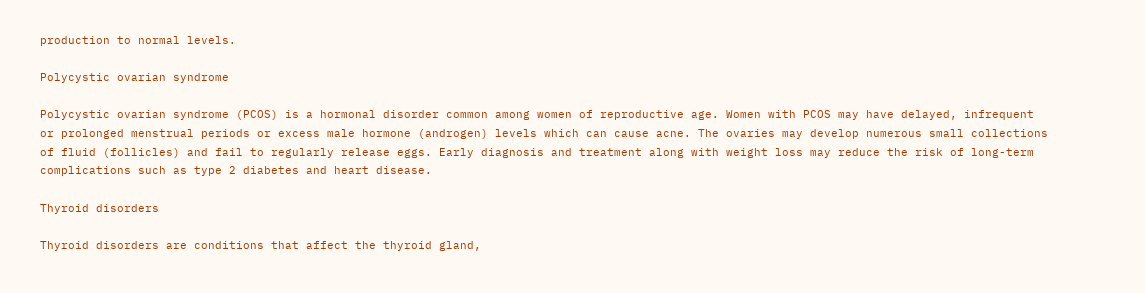production to normal levels.

Polycystic ovarian syndrome

Polycystic ovarian syndrome (PCOS) is a hormonal disorder common among women of reproductive age. Women with PCOS may have delayed, infrequent or prolonged menstrual periods or excess male hormone (androgen) levels which can cause acne. The ovaries may develop numerous small collections of fluid (follicles) and fail to regularly release eggs. Early diagnosis and treatment along with weight loss may reduce the risk of long-term complications such as type 2 diabetes and heart disease.

Thyroid disorders

Thyroid disorders are conditions that affect the thyroid gland,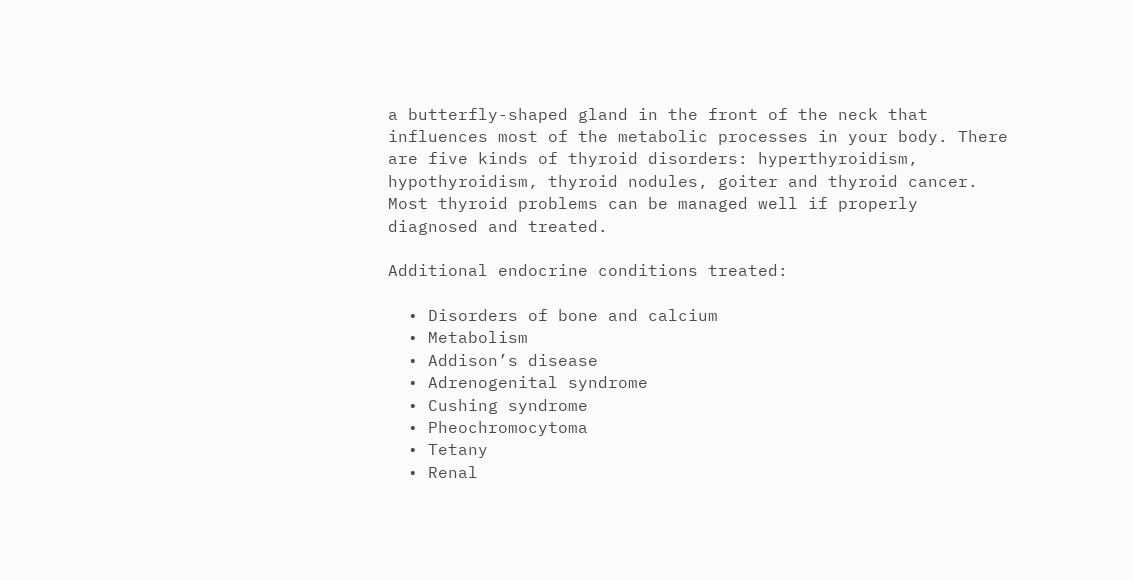a butterfly-shaped gland in the front of the neck that influences most of the metabolic processes in your body. There are five kinds of thyroid disorders: hyperthyroidism, hypothyroidism, thyroid nodules, goiter and thyroid cancer. Most thyroid problems can be managed well if properly diagnosed and treated.

Additional endocrine conditions treated:

  • Disorders of bone and calcium
  • Metabolism
  • Addison’s disease
  • Adrenogenital syndrome
  • Cushing syndrome
  • Pheochromocytoma
  • Tetany
  • Renal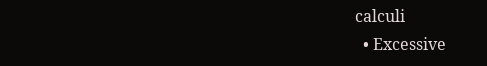calculi
  • Excessive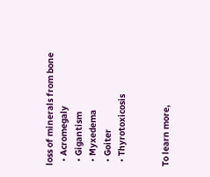loss of minerals from bone
  • Acromegaly
  • Gigantism
  • Myxedema
  • Goiter
  • Thyrotoxicosis


To learn more,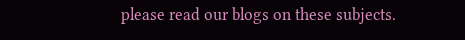please read our blogs on these subjects.